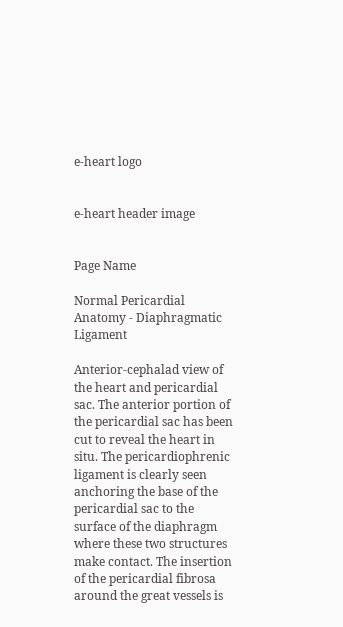e-heart logo


e-heart header image


Page Name

Normal Pericardial Anatomy - Diaphragmatic Ligament

Anterior-cephalad view of the heart and pericardial sac. The anterior portion of the pericardial sac has been cut to reveal the heart in situ. The pericardiophrenic ligament is clearly seen anchoring the base of the pericardial sac to the surface of the diaphragm where these two structures make contact. The insertion of the pericardial fibrosa around the great vessels is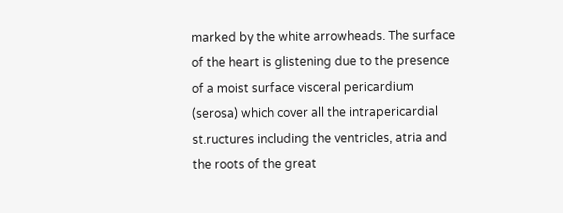marked by the white arrowheads. The surface of the heart is glistening due to the presence of a moist surface visceral pericardium (serosa) which cover all the intrapericardial st.ructures including the ventricles, atria and the roots of the great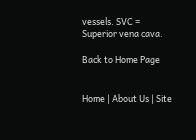vessels. SVC = Superior vena cava.

Back to Home Page


Home | About Us | Site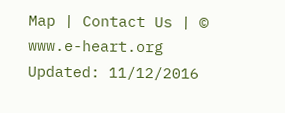Map | Contact Us | © www.e-heart.org Updated: 11/12/2016